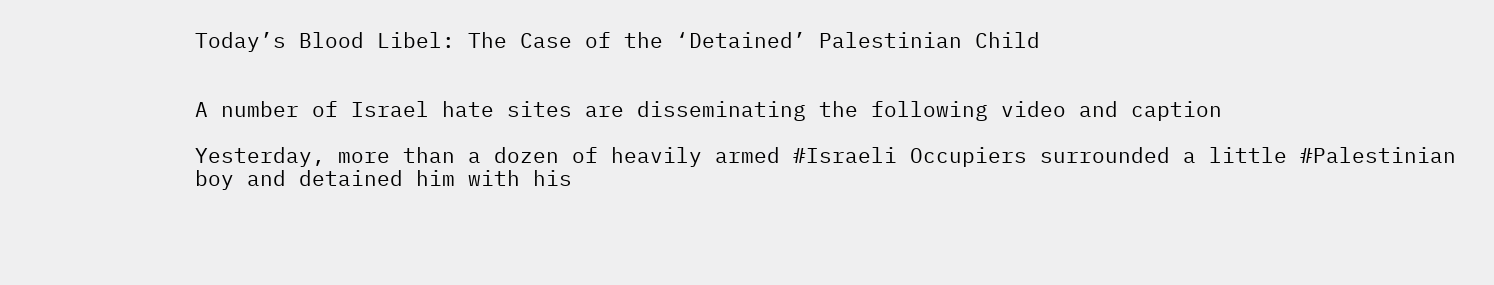Today’s Blood Libel: The Case of the ‘Detained’ Palestinian Child


A number of Israel hate sites are disseminating the following video and caption

Yesterday, more than a dozen of heavily armed #Israeli Occupiers surrounded a little #Palestinian boy and detained him with his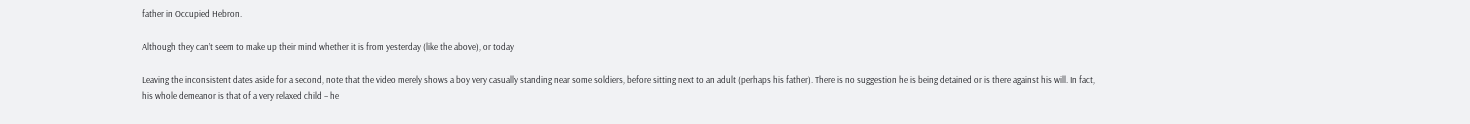father in Occupied Hebron.

Although they can’t seem to make up their mind whether it is from yesterday (like the above), or today

Leaving the inconsistent dates aside for a second, note that the video merely shows a boy very casually standing near some soldiers, before sitting next to an adult (perhaps his father). There is no suggestion he is being detained or is there against his will. In fact, his whole demeanor is that of a very relaxed child – he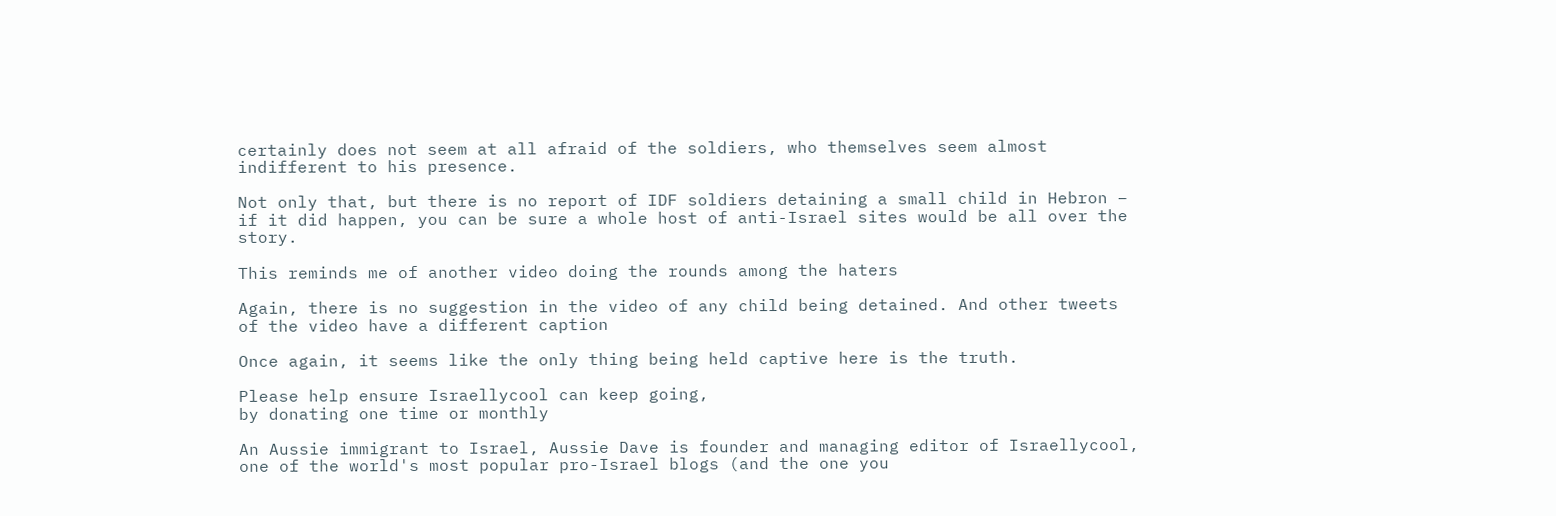certainly does not seem at all afraid of the soldiers, who themselves seem almost indifferent to his presence.

Not only that, but there is no report of IDF soldiers detaining a small child in Hebron – if it did happen, you can be sure a whole host of anti-Israel sites would be all over the story.

This reminds me of another video doing the rounds among the haters

Again, there is no suggestion in the video of any child being detained. And other tweets of the video have a different caption

Once again, it seems like the only thing being held captive here is the truth.

Please help ensure Israellycool can keep going,
by donating one time or monthly

An Aussie immigrant to Israel, Aussie Dave is founder and managing editor of Israellycool, one of the world's most popular pro-Israel blogs (and the one you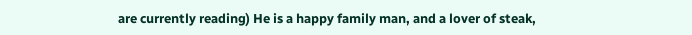are currently reading) He is a happy family man, and a lover of steak,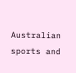Australian sports and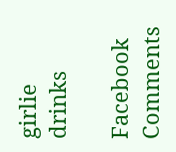girlie drinks

Facebook Comments